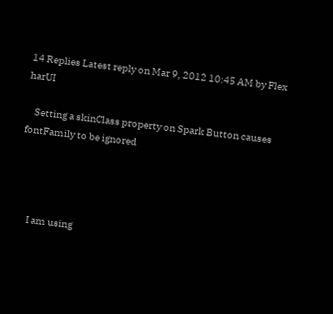14 Replies Latest reply on Mar 9, 2012 10:45 AM by Flex harUI

    Setting a skinClass property on Spark Button causes fontFamily to be ignored




      I am using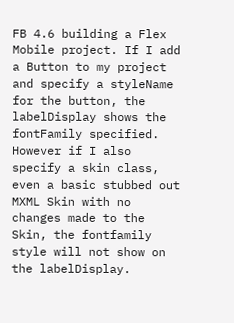FB 4.6 building a Flex Mobile project. If I add a Button to my project and specify a styleName for the button, the labelDisplay shows the fontFamily specified. However if I also specify a skin class, even a basic stubbed out MXML Skin with no changes made to the Skin, the fontfamily style will not show on the labelDisplay.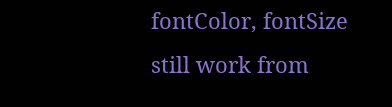fontColor, fontSize still work from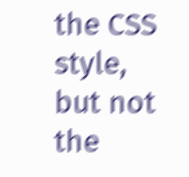the CSS style, but not the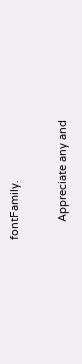fontFamily.


      Appreciate any and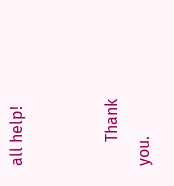all help!


      Thank you.